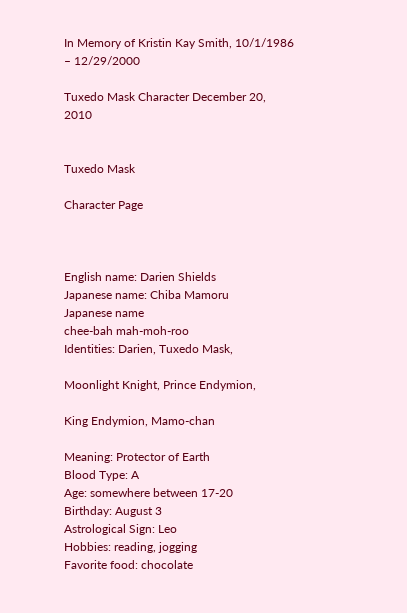In Memory of Kristin Kay Smith, 10/1/1986 – 12/29/2000

Tuxedo Mask Character December 20, 2010


Tuxedo Mask

Character Page



English name: Darien Shields
Japanese name: Chiba Mamoru
Japanese name
chee-bah mah-moh-roo
Identities: Darien, Tuxedo Mask,

Moonlight Knight, Prince Endymion,

King Endymion, Mamo-chan

Meaning: Protector of Earth
Blood Type: A
Age: somewhere between 17-20
Birthday: August 3
Astrological Sign: Leo
Hobbies: reading, jogging
Favorite food: chocolate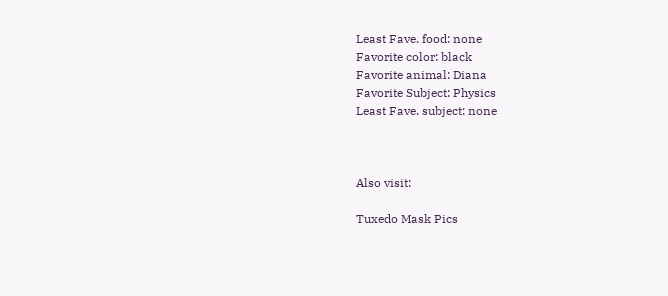Least Fave. food: none
Favorite color: black
Favorite animal: Diana
Favorite Subject: Physics
Least Fave. subject: none



Also visit:

Tuxedo Mask Pics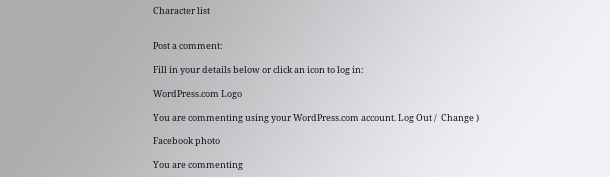Character list


Post a comment:

Fill in your details below or click an icon to log in:

WordPress.com Logo

You are commenting using your WordPress.com account. Log Out /  Change )

Facebook photo

You are commenting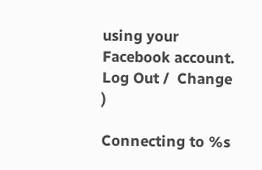using your Facebook account. Log Out /  Change )

Connecting to %s